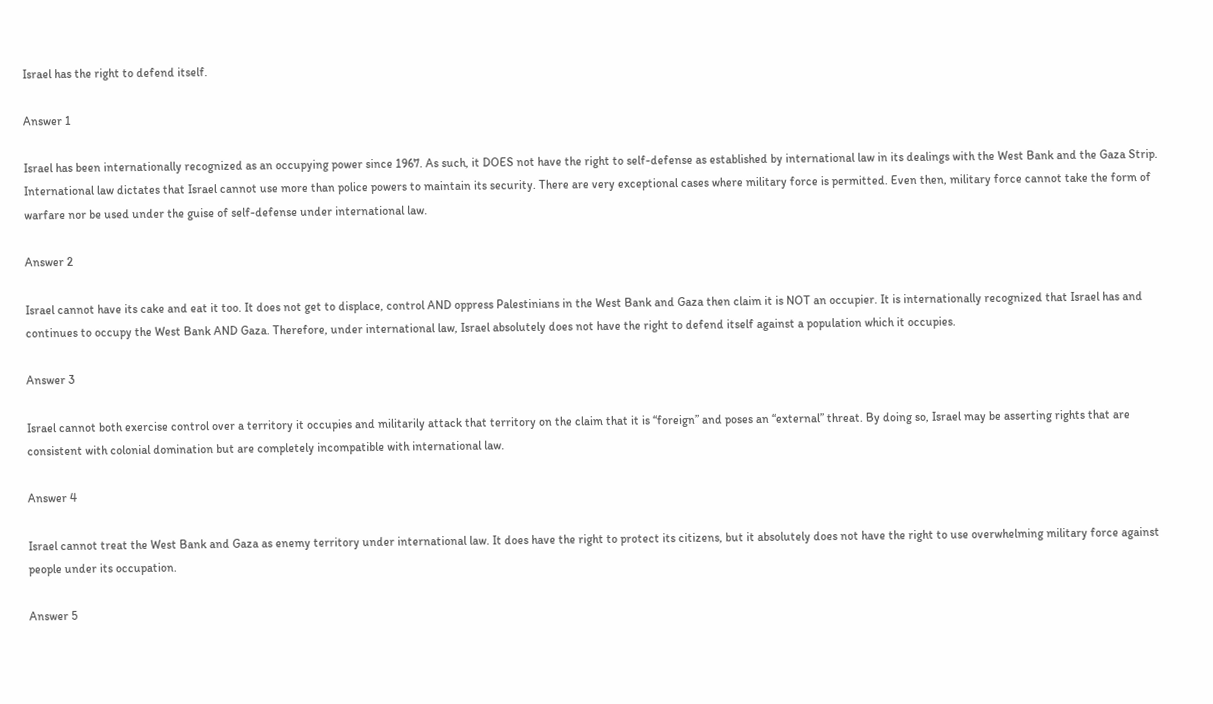Israel has the right to defend itself.

Answer 1

Israel has been internationally recognized as an occupying power since 1967. As such, it DOES not have the right to self-defense as established by international law in its dealings with the West Bank and the Gaza Strip. International law dictates that Israel cannot use more than police powers to maintain its security. There are very exceptional cases where military force is permitted. Even then, military force cannot take the form of warfare nor be used under the guise of self-defense under international law.

Answer 2

Israel cannot have its cake and eat it too. It does not get to displace, control AND oppress Palestinians in the West Bank and Gaza then claim it is NOT an occupier. It is internationally recognized that Israel has and continues to occupy the West Bank AND Gaza. Therefore, under international law, Israel absolutely does not have the right to defend itself against a population which it occupies.

Answer 3

Israel cannot both exercise control over a territory it occupies and militarily attack that territory on the claim that it is “foreign” and poses an “external” threat. By doing so, Israel may be asserting rights that are consistent with colonial domination but are completely incompatible with international law.

Answer 4

Israel cannot treat the West Bank and Gaza as enemy territory under international law. It does have the right to protect its citizens, but it absolutely does not have the right to use overwhelming military force against people under its occupation.

Answer 5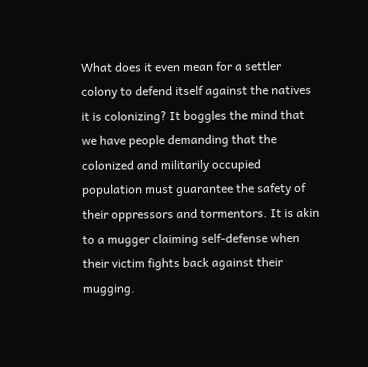What does it even mean for a settler colony to defend itself against the natives it is colonizing? It boggles the mind that we have people demanding that the colonized and militarily occupied population must guarantee the safety of their oppressors and tormentors. It is akin to a mugger claiming self-defense when their victim fights back against their mugging.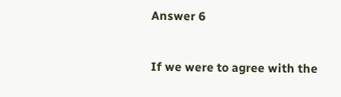Answer 6

If we were to agree with the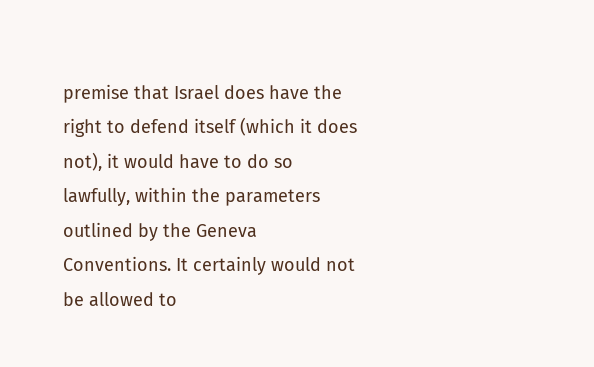premise that Israel does have the right to defend itself (which it does not), it would have to do so lawfully, within the parameters outlined by the Geneva Conventions. It certainly would not be allowed to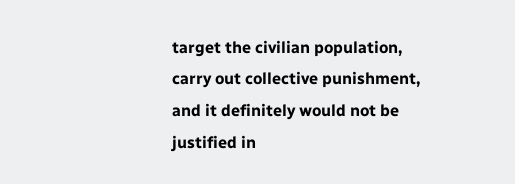target the civilian population, carry out collective punishment, and it definitely would not be justified in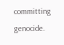committing genocide.